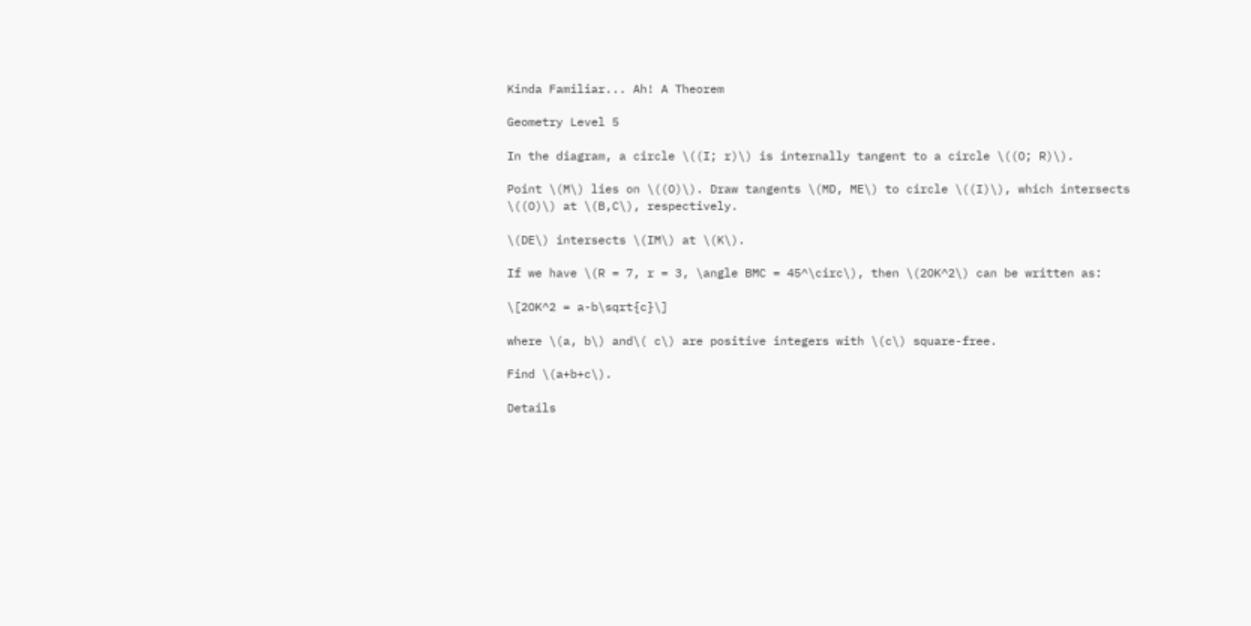Kinda Familiar... Ah! A Theorem

Geometry Level 5

In the diagram, a circle \((I; r)\) is internally tangent to a circle \((O; R)\).

Point \(M\) lies on \((O)\). Draw tangents \(MD, ME\) to circle \((I)\), which intersects \((O)\) at \(B,C\), respectively.

\(DE\) intersects \(IM\) at \(K\).

If we have \(R = 7, r = 3, \angle BMC = 45^\circ\), then \(2OK^2\) can be written as:

\[2OK^2 = a-b\sqrt{c}\]

where \(a, b\) and\( c\) are positive integers with \(c\) square-free.

Find \(a+b+c\).

Details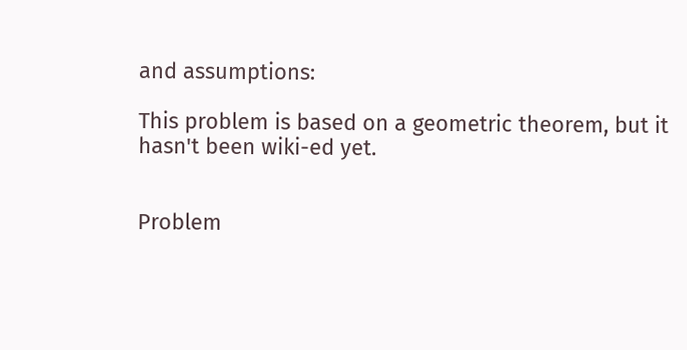and assumptions:

This problem is based on a geometric theorem, but it hasn't been wiki-ed yet.


Problem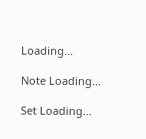Loading...

Note Loading...

Set Loading...